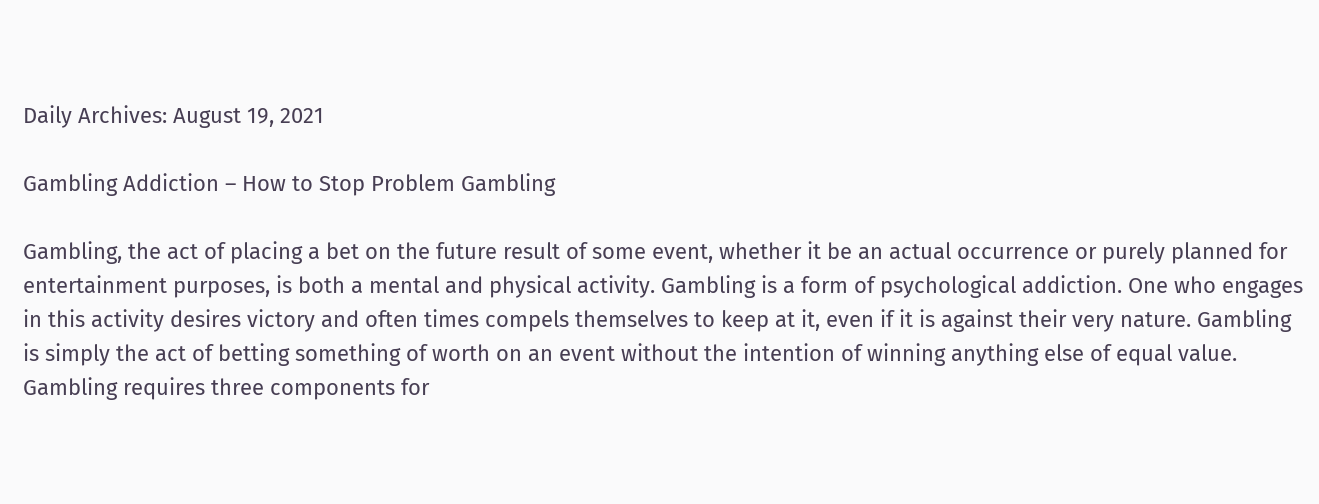Daily Archives: August 19, 2021

Gambling Addiction – How to Stop Problem Gambling

Gambling, the act of placing a bet on the future result of some event, whether it be an actual occurrence or purely planned for entertainment purposes, is both a mental and physical activity. Gambling is a form of psychological addiction. One who engages in this activity desires victory and often times compels themselves to keep at it, even if it is against their very nature. Gambling is simply the act of betting something of worth on an event without the intention of winning anything else of equal value. Gambling requires three components for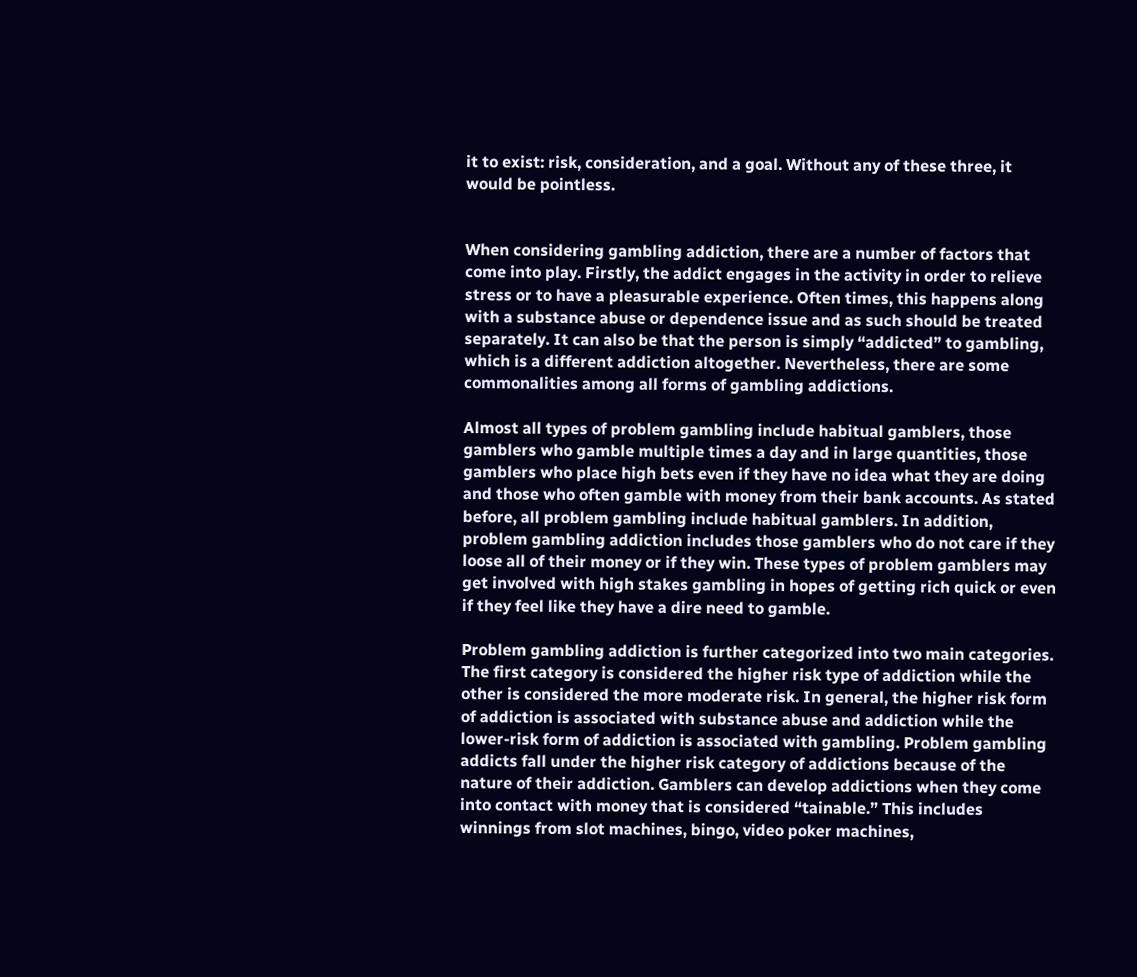it to exist: risk, consideration, and a goal. Without any of these three, it would be pointless.


When considering gambling addiction, there are a number of factors that come into play. Firstly, the addict engages in the activity in order to relieve stress or to have a pleasurable experience. Often times, this happens along with a substance abuse or dependence issue and as such should be treated separately. It can also be that the person is simply “addicted” to gambling, which is a different addiction altogether. Nevertheless, there are some commonalities among all forms of gambling addictions.

Almost all types of problem gambling include habitual gamblers, those gamblers who gamble multiple times a day and in large quantities, those gamblers who place high bets even if they have no idea what they are doing and those who often gamble with money from their bank accounts. As stated before, all problem gambling include habitual gamblers. In addition, problem gambling addiction includes those gamblers who do not care if they loose all of their money or if they win. These types of problem gamblers may get involved with high stakes gambling in hopes of getting rich quick or even if they feel like they have a dire need to gamble.

Problem gambling addiction is further categorized into two main categories. The first category is considered the higher risk type of addiction while the other is considered the more moderate risk. In general, the higher risk form of addiction is associated with substance abuse and addiction while the lower-risk form of addiction is associated with gambling. Problem gambling addicts fall under the higher risk category of addictions because of the nature of their addiction. Gamblers can develop addictions when they come into contact with money that is considered “tainable.” This includes winnings from slot machines, bingo, video poker machines,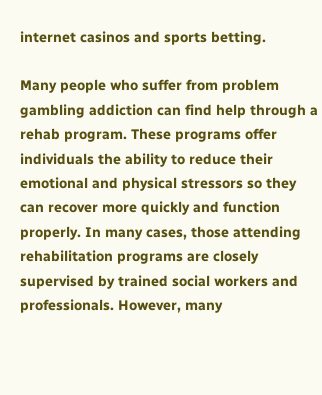internet casinos and sports betting.

Many people who suffer from problem gambling addiction can find help through a rehab program. These programs offer individuals the ability to reduce their emotional and physical stressors so they can recover more quickly and function properly. In many cases, those attending rehabilitation programs are closely supervised by trained social workers and professionals. However, many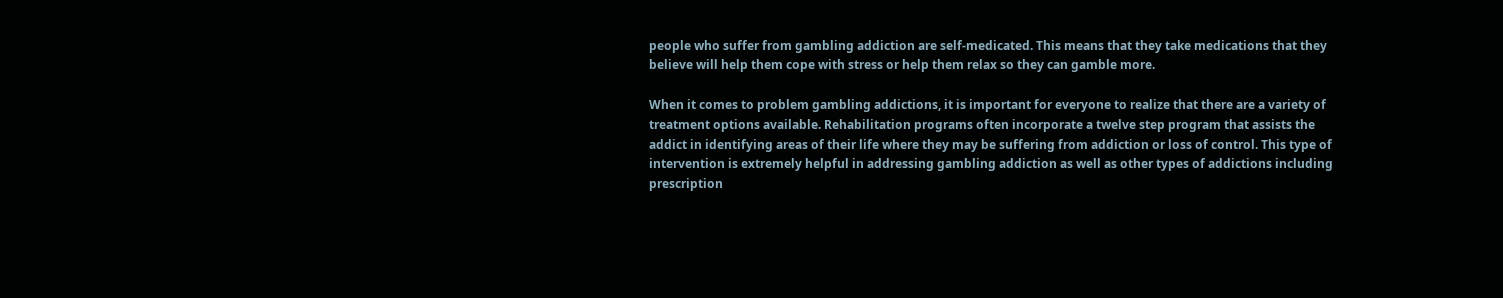people who suffer from gambling addiction are self-medicated. This means that they take medications that they believe will help them cope with stress or help them relax so they can gamble more.

When it comes to problem gambling addictions, it is important for everyone to realize that there are a variety of treatment options available. Rehabilitation programs often incorporate a twelve step program that assists the addict in identifying areas of their life where they may be suffering from addiction or loss of control. This type of intervention is extremely helpful in addressing gambling addiction as well as other types of addictions including prescription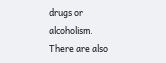drugs or alcoholism. There are also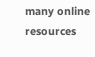many online resources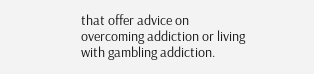that offer advice on overcoming addiction or living with gambling addiction.